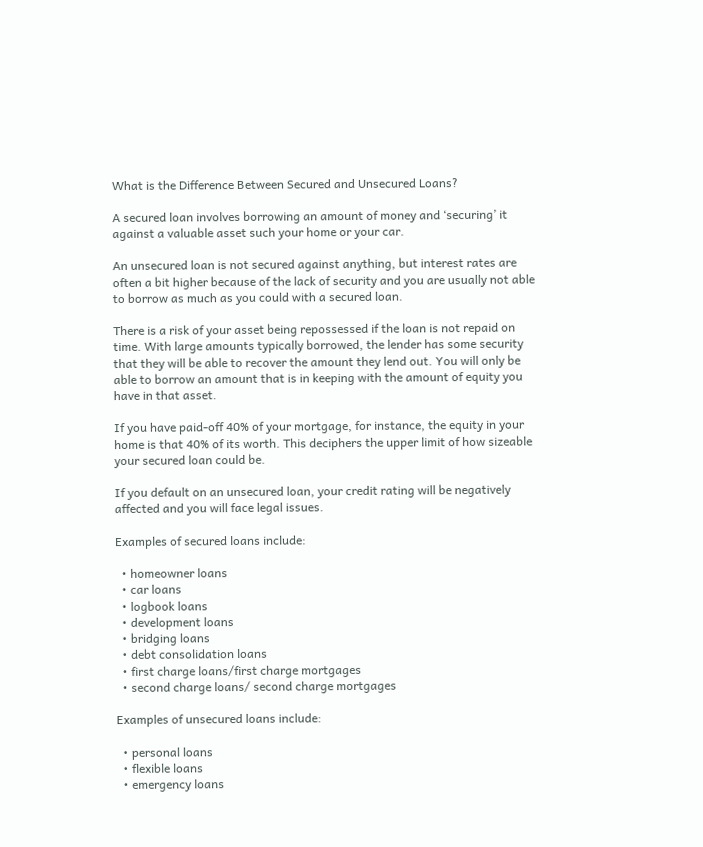What is the Difference Between Secured and Unsecured Loans?

A secured loan involves borrowing an amount of money and ‘securing’ it against a valuable asset such your home or your car.

An unsecured loan is not secured against anything, but interest rates are often a bit higher because of the lack of security and you are usually not able to borrow as much as you could with a secured loan.

There is a risk of your asset being repossessed if the loan is not repaid on time. With large amounts typically borrowed, the lender has some security that they will be able to recover the amount they lend out. You will only be able to borrow an amount that is in keeping with the amount of equity you have in that asset.

If you have paid-off 40% of your mortgage, for instance, the equity in your home is that 40% of its worth. This deciphers the upper limit of how sizeable your secured loan could be.

If you default on an unsecured loan, your credit rating will be negatively affected and you will face legal issues.

Examples of secured loans include:

  • homeowner loans
  • car loans
  • logbook loans
  • development loans
  • bridging loans
  • debt consolidation loans
  • first charge loans/first charge mortgages
  • second charge loans/ second charge mortgages

Examples of unsecured loans include:

  • personal loans
  • flexible loans
  • emergency loans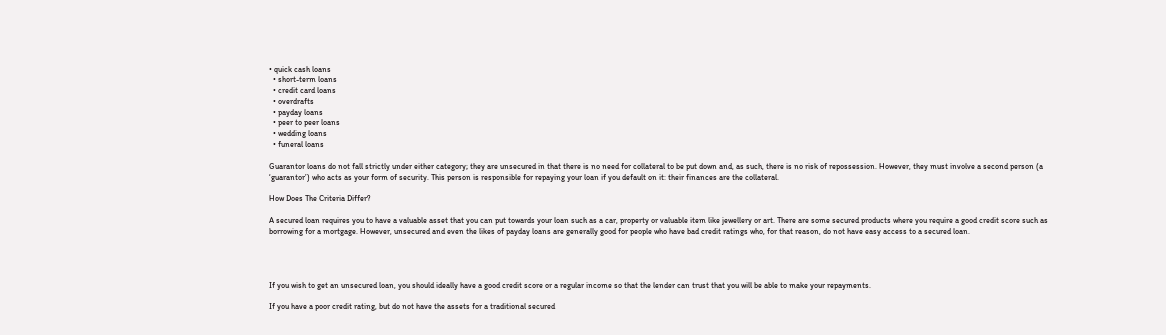• quick cash loans
  • short-term loans
  • credit card loans
  • overdrafts
  • payday loans
  • peer to peer loans
  • wedding loans
  • funeral loans

Guarantor loans do not fall strictly under either category; they are unsecured in that there is no need for collateral to be put down and, as such, there is no risk of repossession. However, they must involve a second person (a ‘guarantor’) who acts as your form of security. This person is responsible for repaying your loan if you default on it: their finances are the collateral.

How Does The Criteria Differ?

A secured loan requires you to have a valuable asset that you can put towards your loan such as a car, property or valuable item like jewellery or art. There are some secured products where you require a good credit score such as borrowing for a mortgage. However, unsecured and even the likes of payday loans are generally good for people who have bad credit ratings who, for that reason, do not have easy access to a secured loan.




If you wish to get an unsecured loan, you should ideally have a good credit score or a regular income so that the lender can trust that you will be able to make your repayments.

If you have a poor credit rating, but do not have the assets for a traditional secured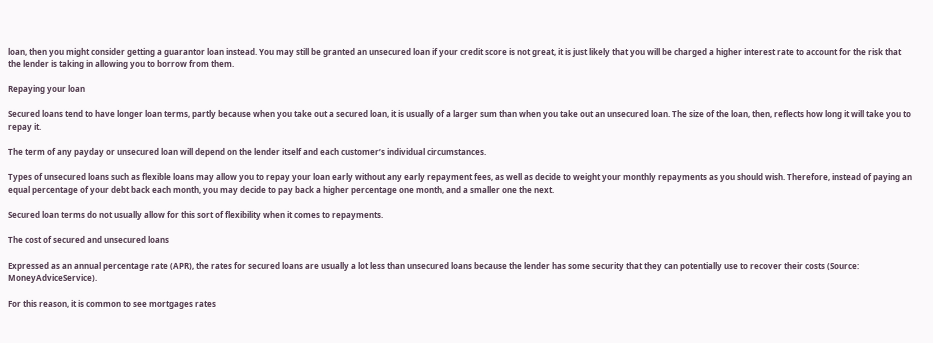loan, then you might consider getting a guarantor loan instead. You may still be granted an unsecured loan if your credit score is not great, it is just likely that you will be charged a higher interest rate to account for the risk that the lender is taking in allowing you to borrow from them.

Repaying your loan

Secured loans tend to have longer loan terms, partly because when you take out a secured loan, it is usually of a larger sum than when you take out an unsecured loan. The size of the loan, then, reflects how long it will take you to repay it.

The term of any payday or unsecured loan will depend on the lender itself and each customer’s individual circumstances.

Types of unsecured loans such as flexible loans may allow you to repay your loan early without any early repayment fees, as well as decide to weight your monthly repayments as you should wish. Therefore, instead of paying an equal percentage of your debt back each month, you may decide to pay back a higher percentage one month, and a smaller one the next.

Secured loan terms do not usually allow for this sort of flexibility when it comes to repayments.

The cost of secured and unsecured loans

Expressed as an annual percentage rate (APR), the rates for secured loans are usually a lot less than unsecured loans because the lender has some security that they can potentially use to recover their costs (Source: MoneyAdviceService).

For this reason, it is common to see mortgages rates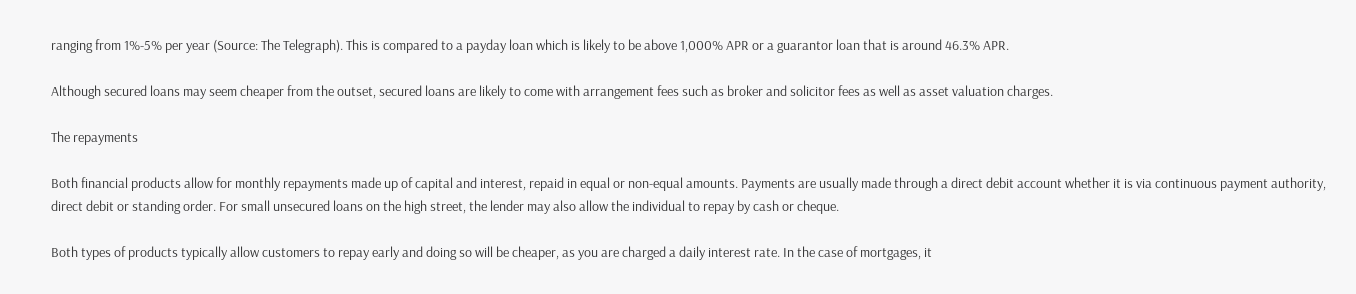ranging from 1%-5% per year (Source: The Telegraph). This is compared to a payday loan which is likely to be above 1,000% APR or a guarantor loan that is around 46.3% APR.

Although secured loans may seem cheaper from the outset, secured loans are likely to come with arrangement fees such as broker and solicitor fees as well as asset valuation charges.

The repayments

Both financial products allow for monthly repayments made up of capital and interest, repaid in equal or non-equal amounts. Payments are usually made through a direct debit account whether it is via continuous payment authority, direct debit or standing order. For small unsecured loans on the high street, the lender may also allow the individual to repay by cash or cheque.

Both types of products typically allow customers to repay early and doing so will be cheaper, as you are charged a daily interest rate. In the case of mortgages, it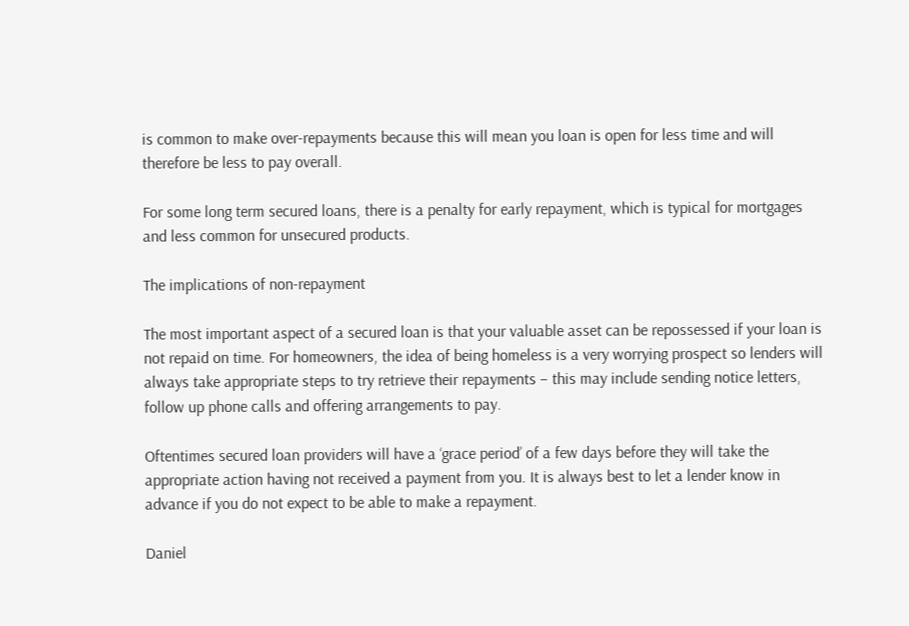is common to make over-repayments because this will mean you loan is open for less time and will therefore be less to pay overall.

For some long term secured loans, there is a penalty for early repayment, which is typical for mortgages and less common for unsecured products.

The implications of non-repayment

The most important aspect of a secured loan is that your valuable asset can be repossessed if your loan is not repaid on time. For homeowners, the idea of being homeless is a very worrying prospect so lenders will always take appropriate steps to try retrieve their repayments – this may include sending notice letters, follow up phone calls and offering arrangements to pay.

Oftentimes secured loan providers will have a ‘grace period’ of a few days before they will take the appropriate action having not received a payment from you. It is always best to let a lender know in advance if you do not expect to be able to make a repayment.

Daniel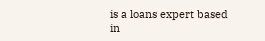is a loans expert based in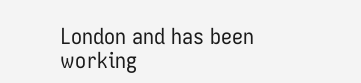London and has been working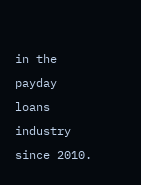in the payday loans industry since 2010.